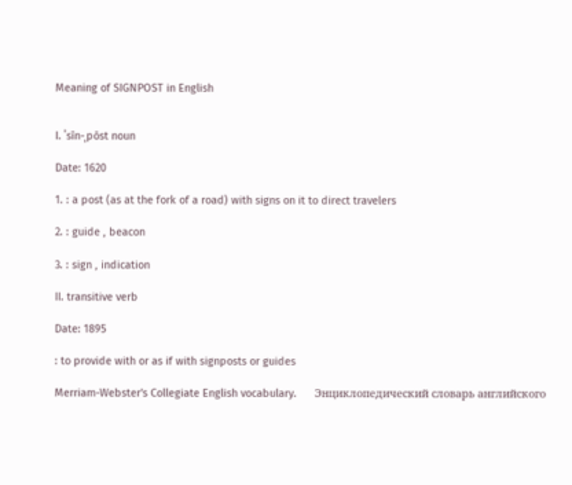Meaning of SIGNPOST in English


I. ˈsīn-ˌpōst noun

Date: 1620

1. : a post (as at the fork of a road) with signs on it to direct travelers

2. : guide , beacon

3. : sign , indication

II. transitive verb

Date: 1895

: to provide with or as if with signposts or guides

Merriam-Webster's Collegiate English vocabulary.      Энциклопедический словарь английского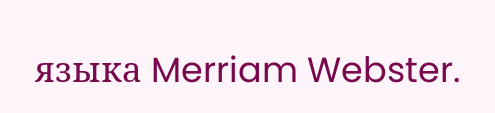языка Merriam Webster.